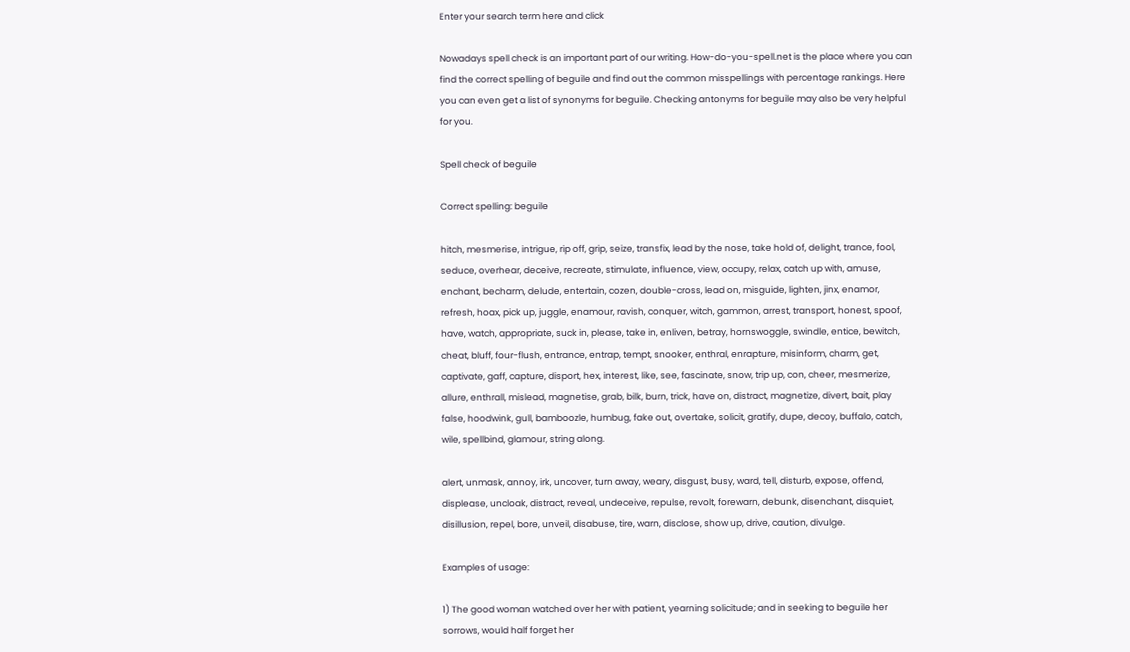Enter your search term here and click

Nowadays spell check is an important part of our writing. How-do-you-spell.net is the place where you can find the correct spelling of beguile and find out the common misspellings with percentage rankings. Here you can even get a list of synonyms for beguile. Checking antonyms for beguile may also be very helpful for you.

Spell check of beguile

Correct spelling: beguile

hitch, mesmerise, intrigue, rip off, grip, seize, transfix, lead by the nose, take hold of, delight, trance, fool, seduce, overhear, deceive, recreate, stimulate, influence, view, occupy, relax, catch up with, amuse, enchant, becharm, delude, entertain, cozen, double-cross, lead on, misguide, lighten, jinx, enamor, refresh, hoax, pick up, juggle, enamour, ravish, conquer, witch, gammon, arrest, transport, honest, spoof, have, watch, appropriate, suck in, please, take in, enliven, betray, hornswoggle, swindle, entice, bewitch, cheat, bluff, four-flush, entrance, entrap, tempt, snooker, enthral, enrapture, misinform, charm, get, captivate, gaff, capture, disport, hex, interest, like, see, fascinate, snow, trip up, con, cheer, mesmerize, allure, enthrall, mislead, magnetise, grab, bilk, burn, trick, have on, distract, magnetize, divert, bait, play false, hoodwink, gull, bamboozle, humbug, fake out, overtake, solicit, gratify, dupe, decoy, buffalo, catch, wile, spellbind, glamour, string along.

alert, unmask, annoy, irk, uncover, turn away, weary, disgust, busy, ward, tell, disturb, expose, offend, displease, uncloak, distract, reveal, undeceive, repulse, revolt, forewarn, debunk, disenchant, disquiet, disillusion, repel, bore, unveil, disabuse, tire, warn, disclose, show up, drive, caution, divulge.

Examples of usage:

1) The good woman watched over her with patient, yearning solicitude; and in seeking to beguile her sorrows, would half forget her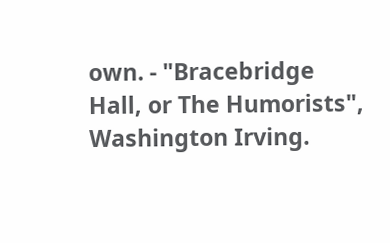own. - "Bracebridge Hall, or The Humorists", Washington Irving.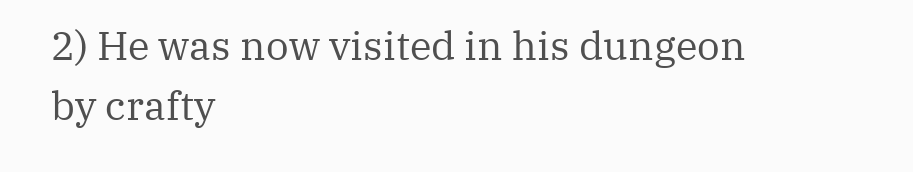2) He was now visited in his dungeon by crafty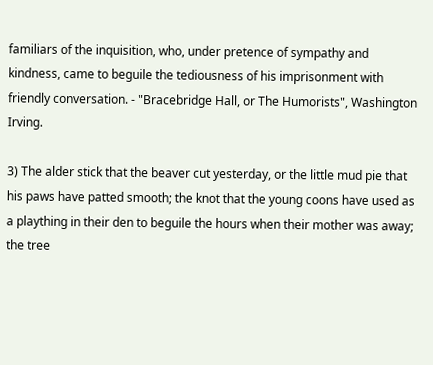familiars of the inquisition, who, under pretence of sympathy and kindness, came to beguile the tediousness of his imprisonment with friendly conversation. - "Bracebridge Hall, or The Humorists", Washington Irving.

3) The alder stick that the beaver cut yesterday, or the little mud pie that his paws have patted smooth; the knot that the young coons have used as a plaything in their den to beguile the hours when their mother was away; the tree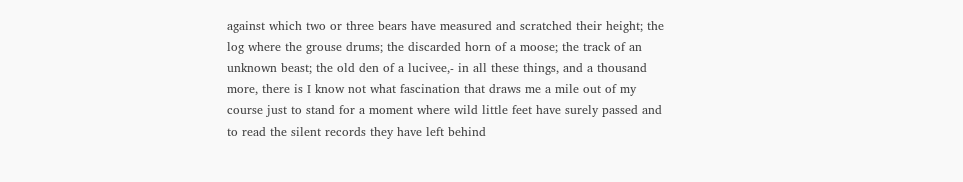against which two or three bears have measured and scratched their height; the log where the grouse drums; the discarded horn of a moose; the track of an unknown beast; the old den of a lucivee,- in all these things, and a thousand more, there is I know not what fascination that draws me a mile out of my course just to stand for a moment where wild little feet have surely passed and to read the silent records they have left behind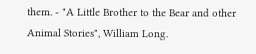them. - "A Little Brother to the Bear and other Animal Stories", William Long.